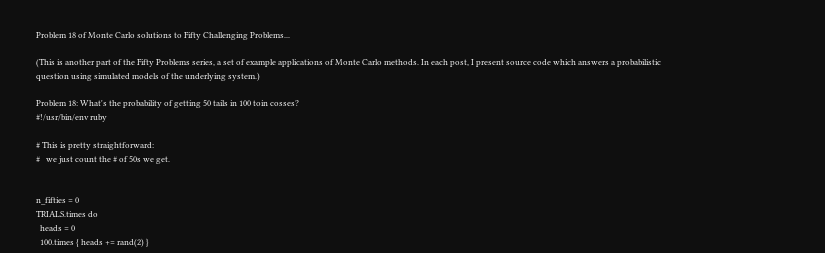Problem 18 of Monte Carlo solutions to Fifty Challenging Problems...

(This is another part of the Fifty Problems series, a set of example applications of Monte Carlo methods. In each post, I present source code which answers a probabilistic question using simulated models of the underlying system.)

Problem 18: What's the probability of getting 50 tails in 100 toin cosses?
#!/usr/bin/env ruby

# This is pretty straightforward:
#   we just count the # of 50s we get.


n_fifties = 0
TRIALS.times do
  heads = 0
  100.times { heads += rand(2) }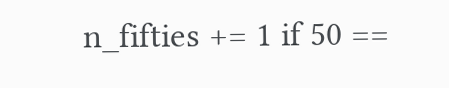n_fifties += 1 if 50 ==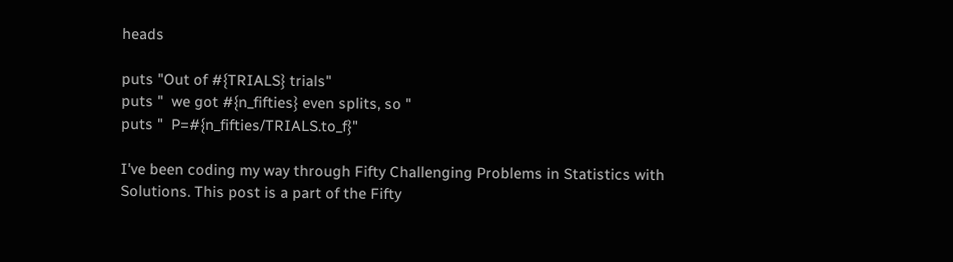heads

puts "Out of #{TRIALS} trials"
puts "  we got #{n_fifties} even splits, so "
puts "  P=#{n_fifties/TRIALS.to_f}"

I've been coding my way through Fifty Challenging Problems in Statistics with Solutions. This post is a part of the Fifty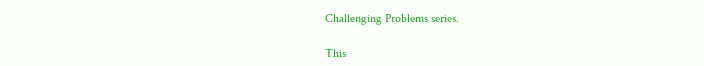Challenging Problems series.

This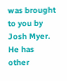was brought to you by Josh Myer. He has other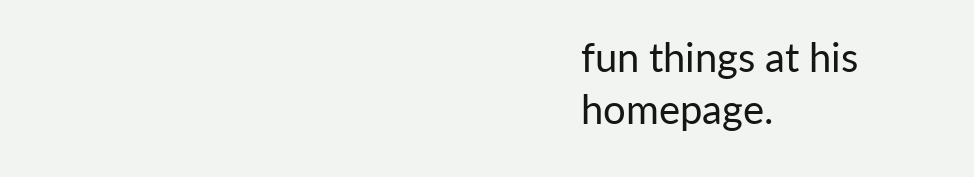fun things at his homepage.